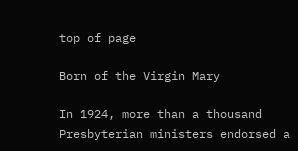top of page

Born of the Virgin Mary

In 1924, more than a thousand Presbyterian ministers endorsed a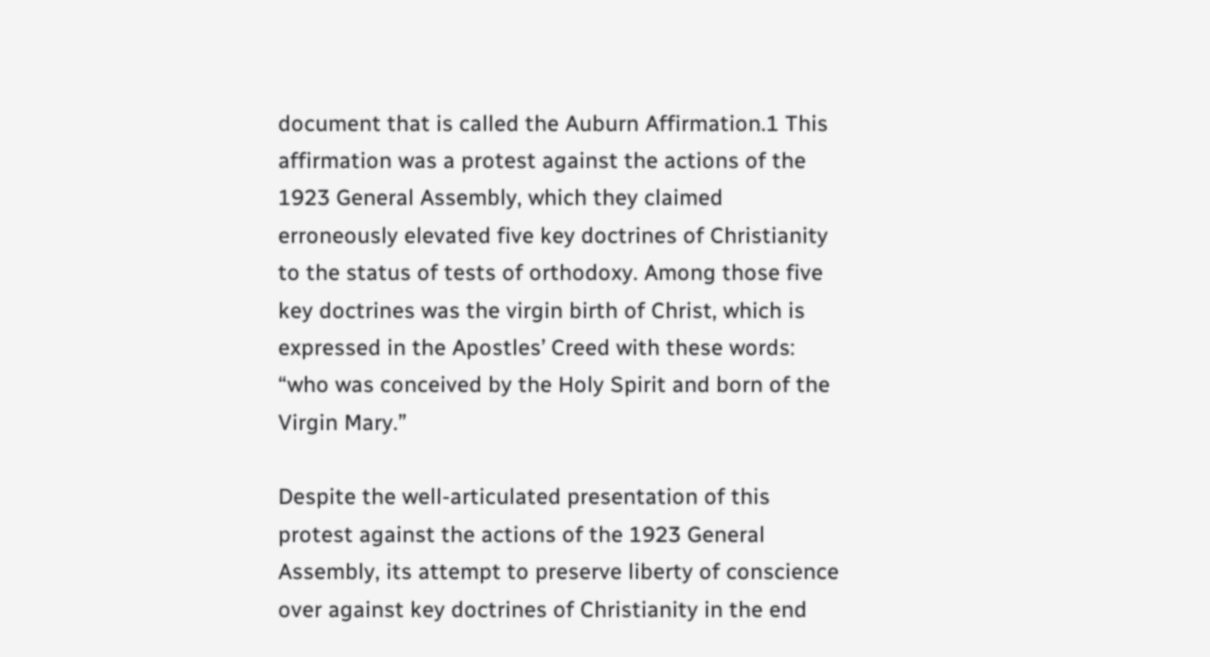document that is called the Auburn Affirmation.1 This affirmation was a protest against the actions of the 1923 General Assembly, which they claimed erroneously elevated five key doctrines of Christianity to the status of tests of orthodoxy. Among those five key doctrines was the virgin birth of Christ, which is expressed in the Apostles’ Creed with these words: “who was conceived by the Holy Spirit and born of the Virgin Mary.”

Despite the well-articulated presentation of this protest against the actions of the 1923 General Assembly, its attempt to preserve liberty of conscience over against key doctrines of Christianity in the end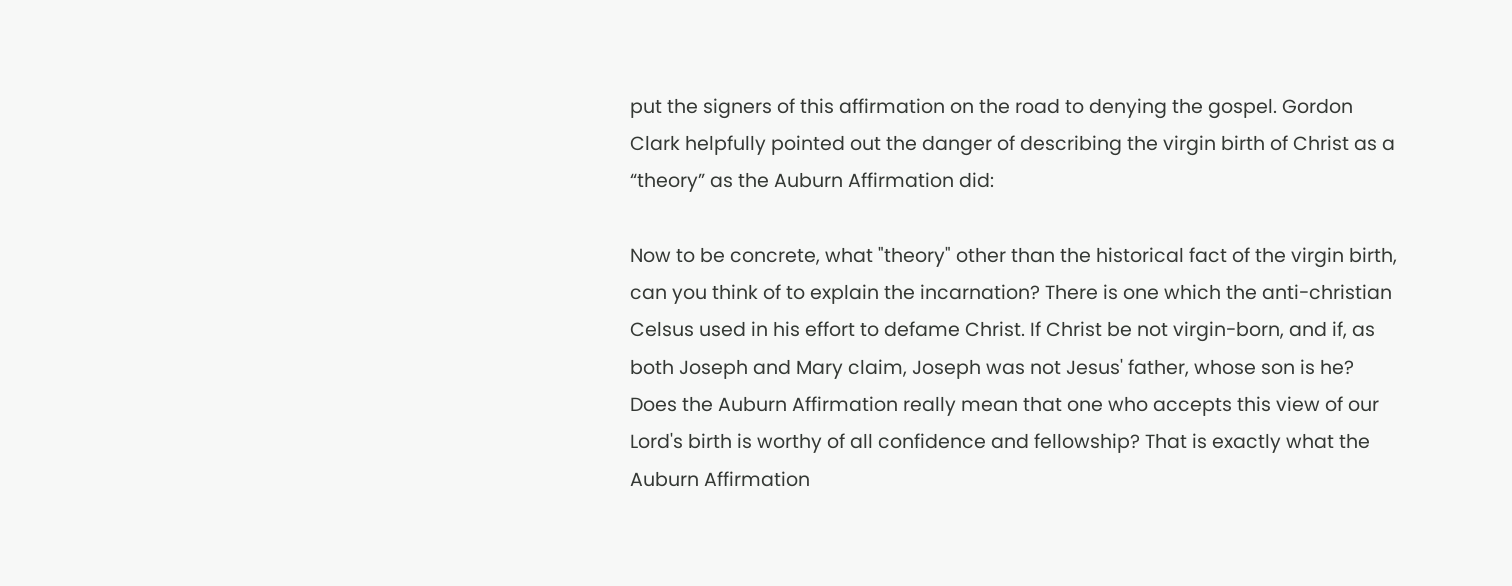put the signers of this affirmation on the road to denying the gospel. Gordon Clark helpfully pointed out the danger of describing the virgin birth of Christ as a “theory” as the Auburn Affirmation did:

Now to be concrete, what "theory" other than the historical fact of the virgin birth, can you think of to explain the incarnation? There is one which the anti-christian Celsus used in his effort to defame Christ. If Christ be not virgin-born, and if, as both Joseph and Mary claim, Joseph was not Jesus' father, whose son is he? Does the Auburn Affirmation really mean that one who accepts this view of our Lord's birth is worthy of all confidence and fellowship? That is exactly what the Auburn Affirmation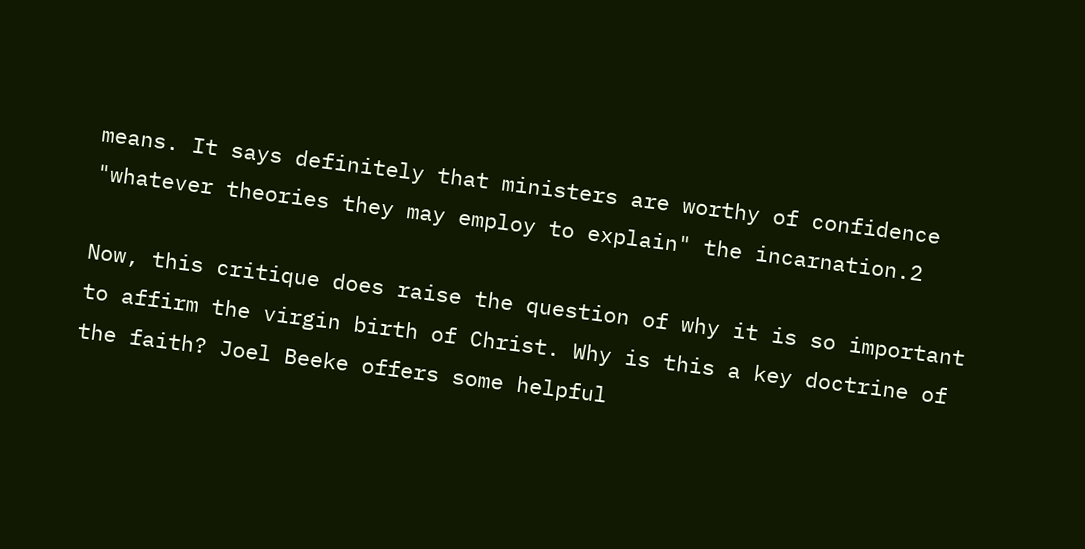means. It says definitely that ministers are worthy of confidence "whatever theories they may employ to explain" the incarnation.2

Now, this critique does raise the question of why it is so important to affirm the virgin birth of Christ. Why is this a key doctrine of the faith? Joel Beeke offers some helpful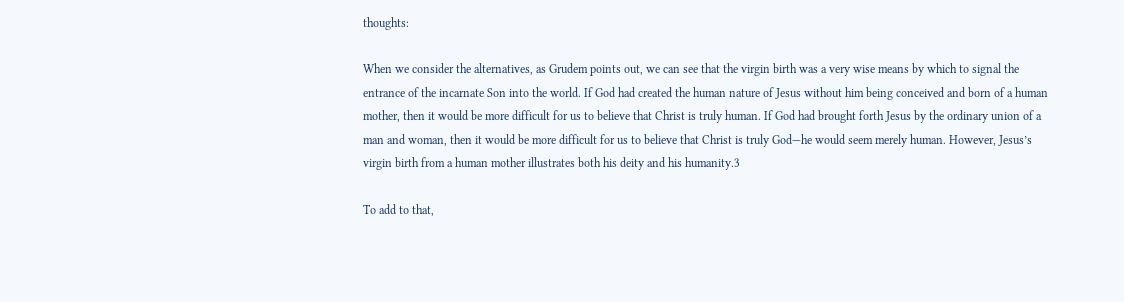thoughts:

When we consider the alternatives, as Grudem points out, we can see that the virgin birth was a very wise means by which to signal the entrance of the incarnate Son into the world. If God had created the human nature of Jesus without him being conceived and born of a human mother, then it would be more difficult for us to believe that Christ is truly human. If God had brought forth Jesus by the ordinary union of a man and woman, then it would be more difficult for us to believe that Christ is truly God—he would seem merely human. However, Jesus’s virgin birth from a human mother illustrates both his deity and his humanity.3

To add to that,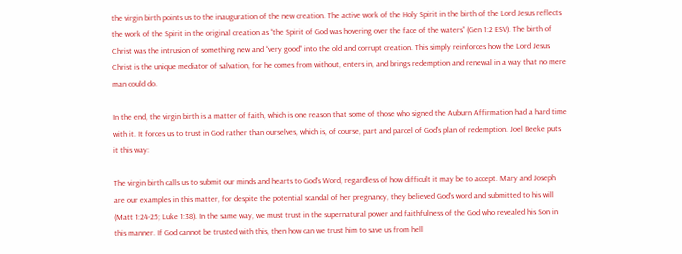the virgin birth points us to the inauguration of the new creation. The active work of the Holy Spirit in the birth of the Lord Jesus reflects the work of the Spirit in the original creation as “the Spirit of God was hovering over the face of the waters” (Gen 1:2 ESV). The birth of Christ was the intrusion of something new and “very good” into the old and corrupt creation. This simply reinforces how the Lord Jesus Christ is the unique mediator of salvation, for he comes from without, enters in, and brings redemption and renewal in a way that no mere man could do.

In the end, the virgin birth is a matter of faith, which is one reason that some of those who signed the Auburn Affirmation had a hard time with it. It forces us to trust in God rather than ourselves, which is, of course, part and parcel of God’s plan of redemption. Joel Beeke puts it this way:

The virgin birth calls us to submit our minds and hearts to God's Word, regardless of how difficult it may be to accept. Mary and Joseph are our examples in this matter, for despite the potential scandal of her pregnancy, they believed God’s word and submitted to his will (Matt 1:24-25; Luke 1:38). In the same way, we must trust in the supernatural power and faithfulness of the God who revealed his Son in this manner. If God cannot be trusted with this, then how can we trust him to save us from hell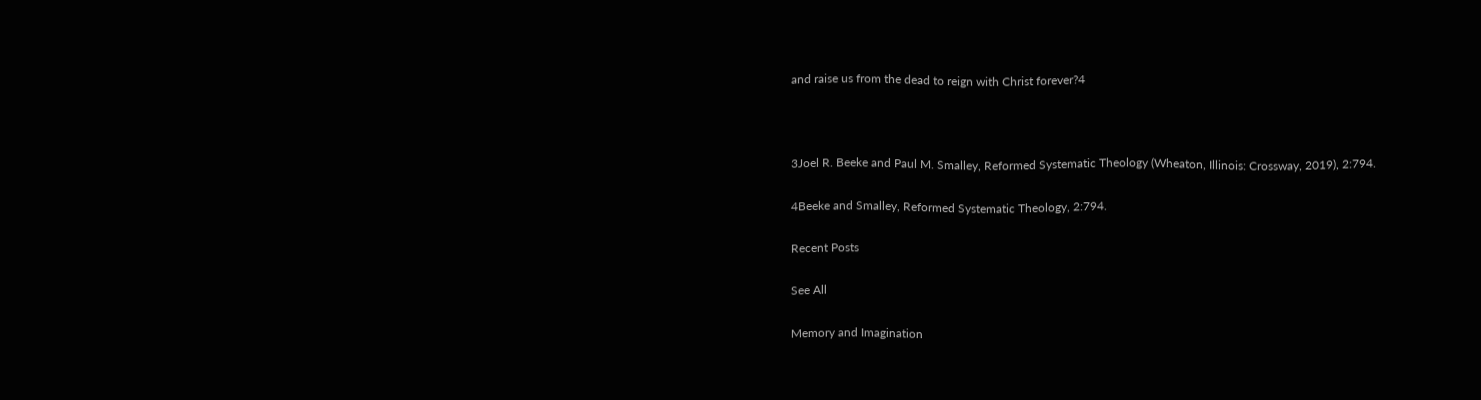and raise us from the dead to reign with Christ forever?4



3Joel R. Beeke and Paul M. Smalley, Reformed Systematic Theology (Wheaton, Illinois: Crossway, 2019), 2:794.

4Beeke and Smalley, Reformed Systematic Theology, 2:794.

Recent Posts

See All

Memory and Imagination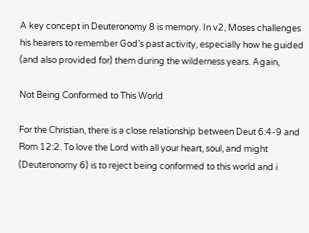A key concept in Deuteronomy 8 is memory. In v2, Moses challenges his hearers to remember God’s past activity, especially how he guided (and also provided for) them during the wilderness years. Again,

Not Being Conformed to This World

For the Christian, there is a close relationship between Deut 6:4-9 and Rom 12:2. To love the Lord with all your heart, soul, and might (Deuteronomy 6) is to reject being conformed to this world and i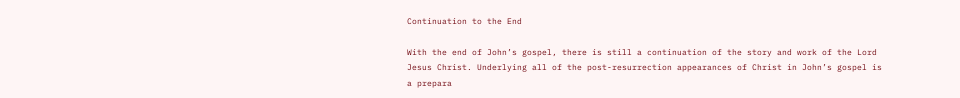Continuation to the End

With the end of John’s gospel, there is still a continuation of the story and work of the Lord Jesus Christ. Underlying all of the post-resurrection appearances of Christ in John’s gospel is a prepara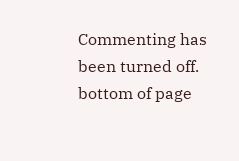Commenting has been turned off.
bottom of page